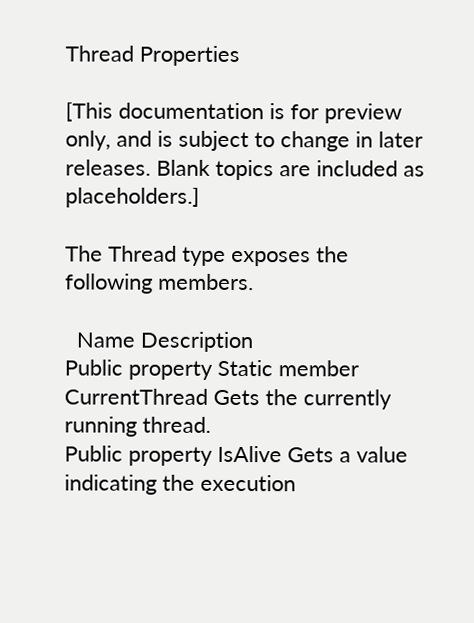Thread Properties

[This documentation is for preview only, and is subject to change in later releases. Blank topics are included as placeholders.]

The Thread type exposes the following members.

  Name Description
Public property Static member CurrentThread Gets the currently running thread.
Public property IsAlive Gets a value indicating the execution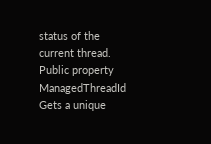status of the current thread.
Public property ManagedThreadId Gets a unique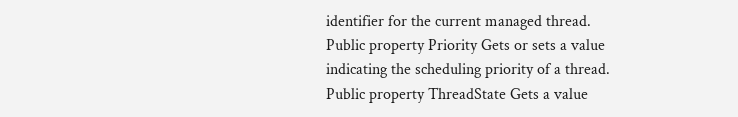identifier for the current managed thread.
Public property Priority Gets or sets a value indicating the scheduling priority of a thread.
Public property ThreadState Gets a value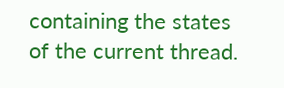containing the states of the current thread.